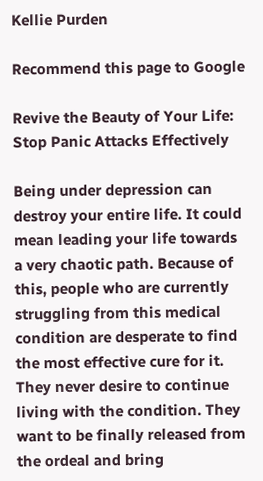Kellie Purden

Recommend this page to Google

Revive the Beauty of Your Life: Stop Panic Attacks Effectively

Being under depression can destroy your entire life. It could mean leading your life towards a very chaotic path. Because of this, people who are currently struggling from this medical condition are desperate to find the most effective cure for it. They never desire to continue living with the condition. They want to be finally released from the ordeal and bring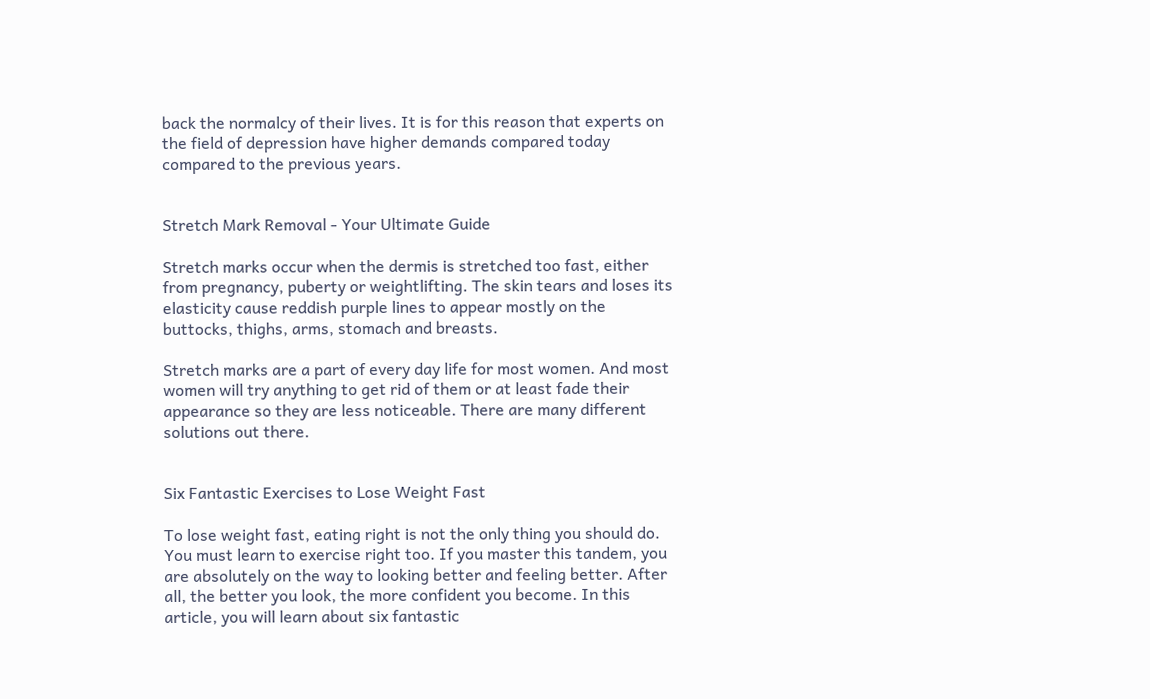back the normalcy of their lives. It is for this reason that experts on the field of depression have higher demands compared today compared to the previous years.


Stretch Mark Removal - Your Ultimate Guide

Stretch marks occur when the dermis is stretched too fast, either from pregnancy, puberty or weightlifting. The skin tears and loses its elasticity cause reddish purple lines to appear mostly on the buttocks, thighs, arms, stomach and breasts.

Stretch marks are a part of every day life for most women. And most women will try anything to get rid of them or at least fade their appearance so they are less noticeable. There are many different solutions out there.


Six Fantastic Exercises to Lose Weight Fast

To lose weight fast, eating right is not the only thing you should do. You must learn to exercise right too. If you master this tandem, you are absolutely on the way to looking better and feeling better. After all, the better you look, the more confident you become. In this article, you will learn about six fantastic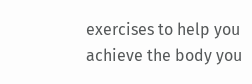exercises to help you achieve the body you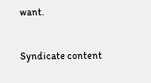want.

Syndicate content